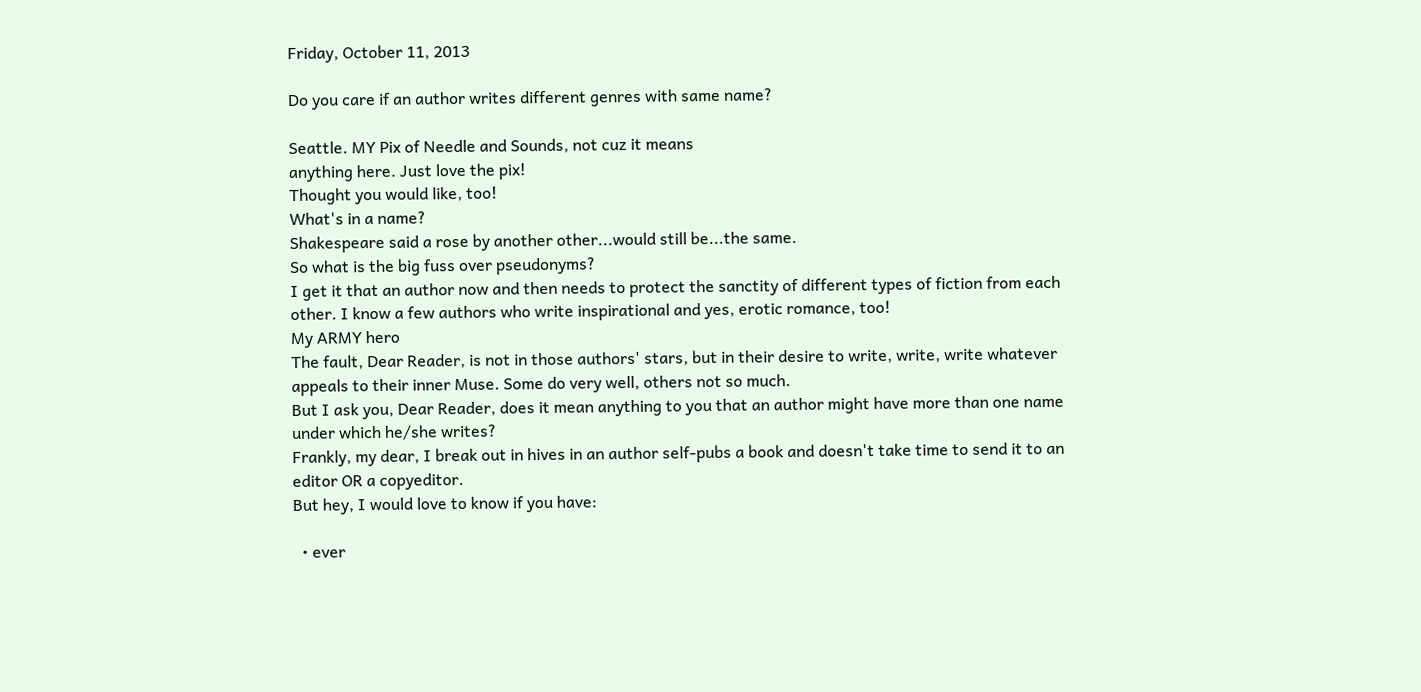Friday, October 11, 2013

Do you care if an author writes different genres with same name?

Seattle. MY Pix of Needle and Sounds, not cuz it means
anything here. Just love the pix!
Thought you would like, too!
What's in a name?
Shakespeare said a rose by another other...would still be...the same.
So what is the big fuss over pseudonyms?
I get it that an author now and then needs to protect the sanctity of different types of fiction from each other. I know a few authors who write inspirational and yes, erotic romance, too!
My ARMY hero
The fault, Dear Reader, is not in those authors' stars, but in their desire to write, write, write whatever appeals to their inner Muse. Some do very well, others not so much.
But I ask you, Dear Reader, does it mean anything to you that an author might have more than one name under which he/she writes?
Frankly, my dear, I break out in hives in an author self-pubs a book and doesn't take time to send it to an editor OR a copyeditor.
But hey, I would love to know if you have:

  • ever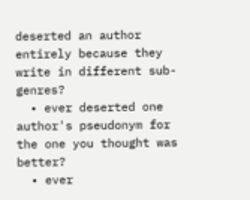deserted an author entirely because they write in different sub-genres?
  • ever deserted one author's pseudonym for the one you thought was better?
  • ever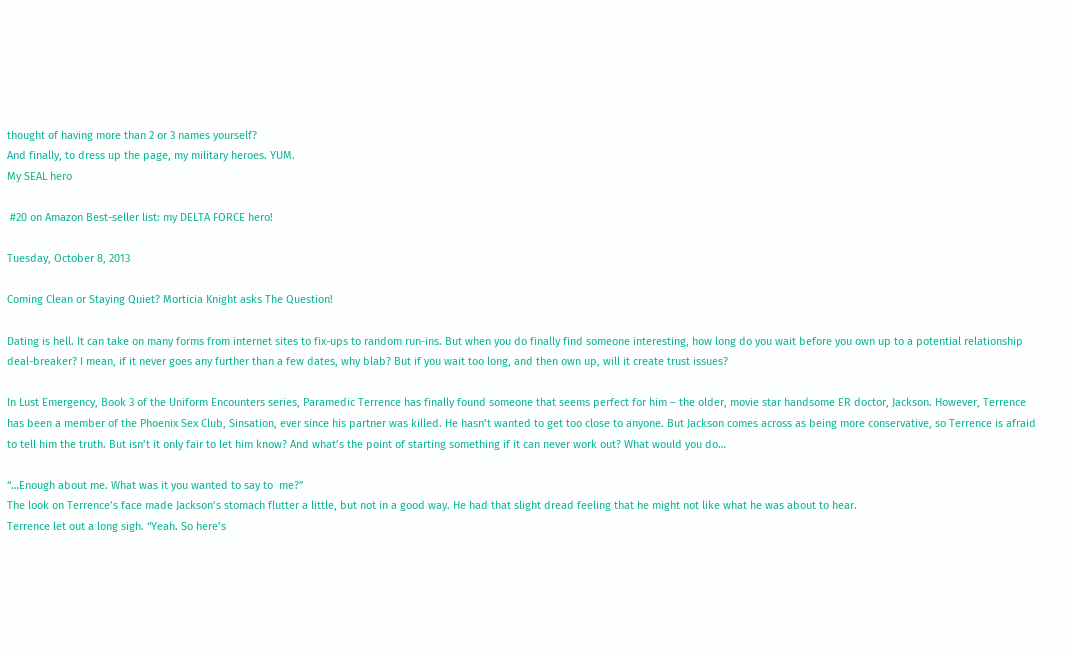thought of having more than 2 or 3 names yourself?
And finally, to dress up the page, my military heroes. YUM.
My SEAL hero

 #20 on Amazon Best-seller list: my DELTA FORCE hero!

Tuesday, October 8, 2013

Coming Clean or Staying Quiet? Morticia Knight asks The Question!

Dating is hell. It can take on many forms from internet sites to fix-ups to random run-ins. But when you do finally find someone interesting, how long do you wait before you own up to a potential relationship deal-breaker? I mean, if it never goes any further than a few dates, why blab? But if you wait too long, and then own up, will it create trust issues?

In Lust Emergency, Book 3 of the Uniform Encounters series, Paramedic Terrence has finally found someone that seems perfect for him – the older, movie star handsome ER doctor, Jackson. However, Terrence has been a member of the Phoenix Sex Club, Sinsation, ever since his partner was killed. He hasn’t wanted to get too close to anyone. But Jackson comes across as being more conservative, so Terrence is afraid to tell him the truth. But isn’t it only fair to let him know? And what’s the point of starting something if it can never work out? What would you do…

“…Enough about me. What was it you wanted to say to  me?”
The look on Terrence’s face made Jackson’s stomach flutter a little, but not in a good way. He had that slight dread feeling that he might not like what he was about to hear.
Terrence let out a long sigh. “Yeah. So here’s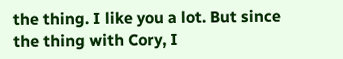the thing. I like you a lot. But since the thing with Cory, I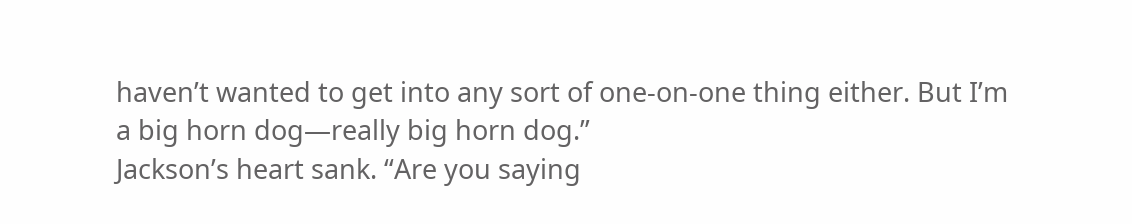haven’t wanted to get into any sort of one-on-one thing either. But I’m a big horn dog—really big horn dog.”
Jackson’s heart sank. “Are you saying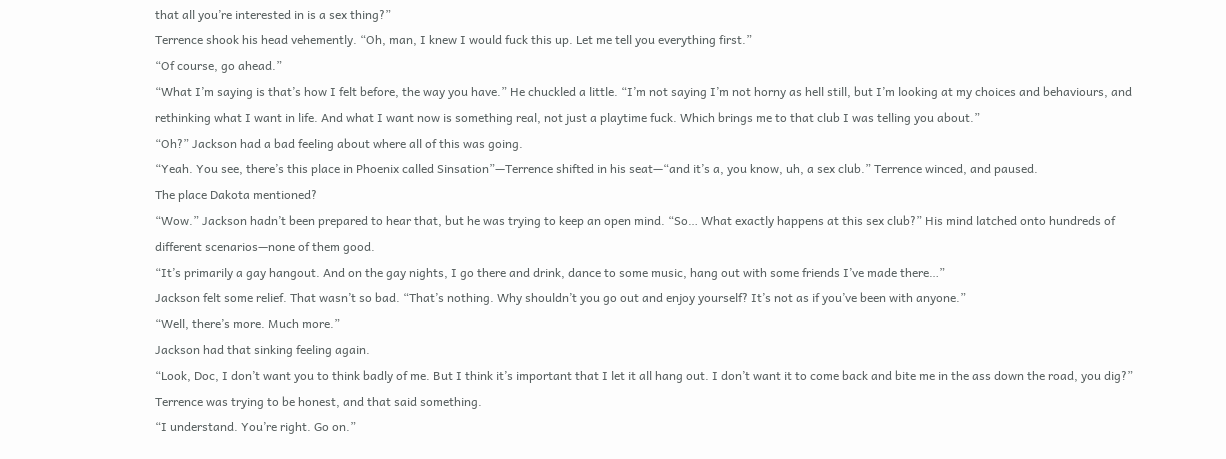that all you’re interested in is a sex thing?”
Terrence shook his head vehemently. “Oh, man, I knew I would fuck this up. Let me tell you everything first.”
“Of course, go ahead.”
“What I’m saying is that’s how I felt before, the way you have.” He chuckled a little. “I’m not saying I’m not horny as hell still, but I’m looking at my choices and behaviours, and rethinking what I want in life. And what I want now is something real, not just a playtime fuck. Which brings me to that club I was telling you about.”
“Oh?” Jackson had a bad feeling about where all of this was going.
“Yeah. You see, there’s this place in Phoenix called Sinsation”—Terrence shifted in his seat—“and it’s a, you know, uh, a sex club.” Terrence winced, and paused.
The place Dakota mentioned?
“Wow.” Jackson hadn’t been prepared to hear that, but he was trying to keep an open mind. “So… What exactly happens at this sex club?” His mind latched onto hundreds of different scenarios—none of them good.
“It’s primarily a gay hangout. And on the gay nights, I go there and drink, dance to some music, hang out with some friends I’ve made there…”
Jackson felt some relief. That wasn’t so bad. “That’s nothing. Why shouldn’t you go out and enjoy yourself? It’s not as if you’ve been with anyone.”
“Well, there’s more. Much more.”
Jackson had that sinking feeling again.
“Look, Doc, I don’t want you to think badly of me. But I think it’s important that I let it all hang out. I don’t want it to come back and bite me in the ass down the road, you dig?”
Terrence was trying to be honest, and that said something.
“I understand. You’re right. Go on.”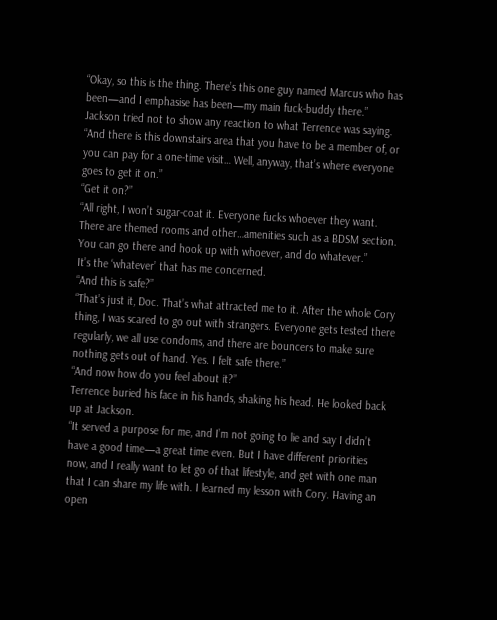“Okay, so this is the thing. There’s this one guy named Marcus who has been—and I emphasise has been—my main fuck-buddy there.”
Jackson tried not to show any reaction to what Terrence was saying.
“And there is this downstairs area that you have to be a member of, or you can pay for a one-time visit… Well, anyway, that’s where everyone goes to get it on.”
“Get it on?”
“All right, I won’t sugar-coat it. Everyone fucks whoever they want. There are themed rooms and other…amenities such as a BDSM section. You can go there and hook up with whoever, and do whatever.”
It’s the ‘whatever’ that has me concerned.
“And this is safe?”
“That’s just it, Doc. That’s what attracted me to it. After the whole Cory thing, I was scared to go out with strangers. Everyone gets tested there regularly, we all use condoms, and there are bouncers to make sure nothing gets out of hand. Yes. I felt safe there.”
“And now how do you feel about it?”
Terrence buried his face in his hands, shaking his head. He looked back up at Jackson.
“It served a purpose for me, and I’m not going to lie and say I didn’t have a good time—a great time even. But I have different priorities now, and I really want to let go of that lifestyle, and get with one man that I can share my life with. I learned my lesson with Cory. Having an open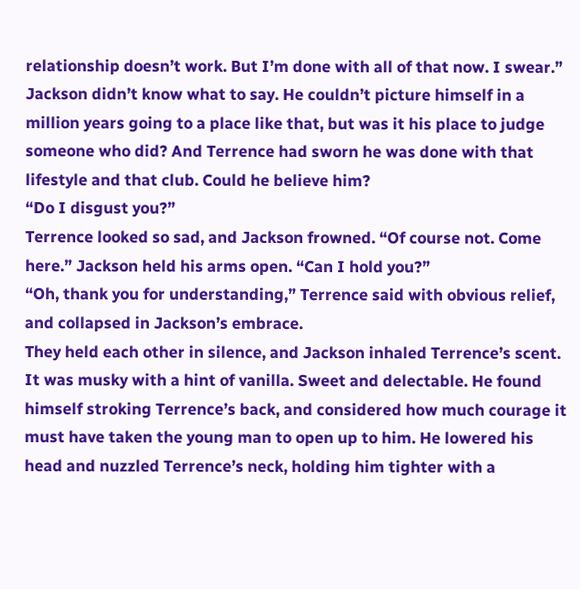relationship doesn’t work. But I’m done with all of that now. I swear.”
Jackson didn’t know what to say. He couldn’t picture himself in a million years going to a place like that, but was it his place to judge someone who did? And Terrence had sworn he was done with that lifestyle and that club. Could he believe him?
“Do I disgust you?”
Terrence looked so sad, and Jackson frowned. “Of course not. Come here.” Jackson held his arms open. “Can I hold you?”
“Oh, thank you for understanding,” Terrence said with obvious relief, and collapsed in Jackson’s embrace.
They held each other in silence, and Jackson inhaled Terrence’s scent. It was musky with a hint of vanilla. Sweet and delectable. He found himself stroking Terrence’s back, and considered how much courage it must have taken the young man to open up to him. He lowered his head and nuzzled Terrence’s neck, holding him tighter with a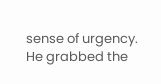sense of urgency. He grabbed the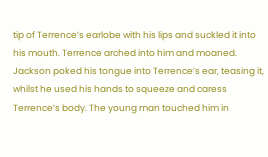tip of Terrence’s earlobe with his lips and suckled it into his mouth. Terrence arched into him and moaned. Jackson poked his tongue into Terrence’s ear, teasing it, whilst he used his hands to squeeze and caress Terrence’s body. The young man touched him in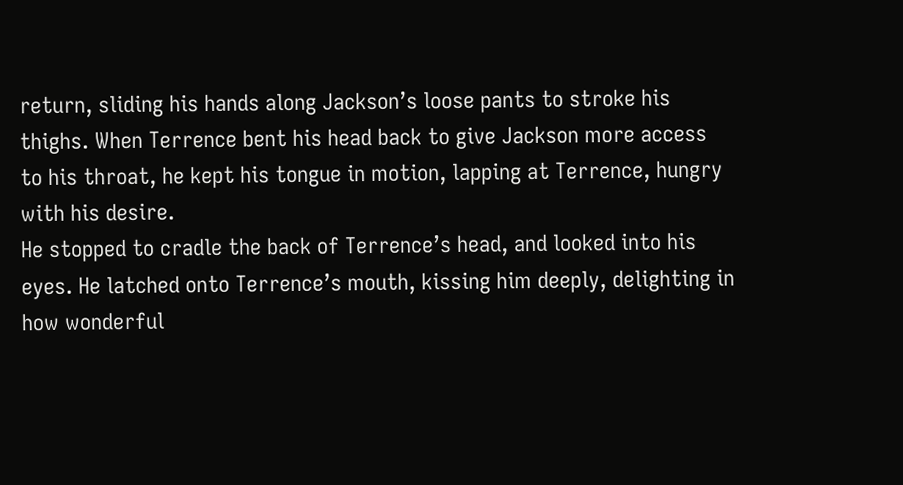return, sliding his hands along Jackson’s loose pants to stroke his thighs. When Terrence bent his head back to give Jackson more access to his throat, he kept his tongue in motion, lapping at Terrence, hungry with his desire.
He stopped to cradle the back of Terrence’s head, and looked into his eyes. He latched onto Terrence’s mouth, kissing him deeply, delighting in how wonderful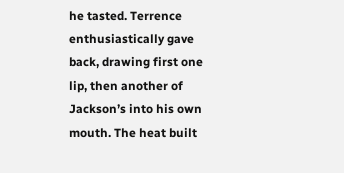he tasted. Terrence enthusiastically gave back, drawing first one lip, then another of Jackson’s into his own mouth. The heat built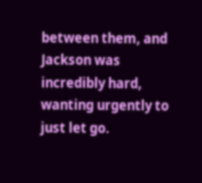between them, and Jackson was incredibly hard, wanting urgently to just let go.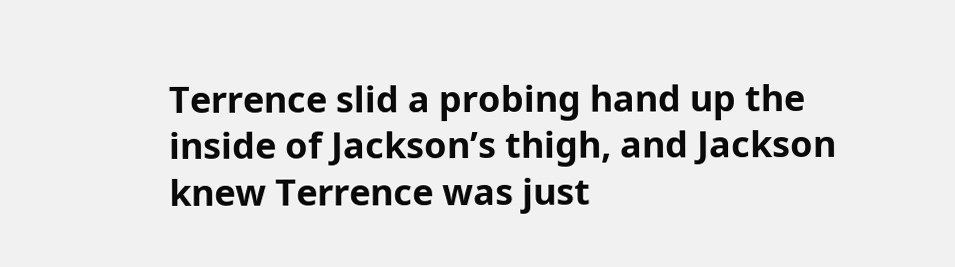Terrence slid a probing hand up the inside of Jackson’s thigh, and Jackson knew Terrence was just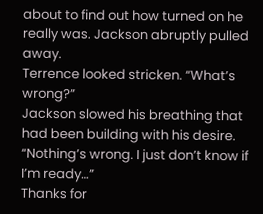about to find out how turned on he really was. Jackson abruptly pulled away.
Terrence looked stricken. “What’s wrong?”
Jackson slowed his breathing that had been building with his desire. “Nothing’s wrong. I just don’t know if I’m ready…”
Thanks for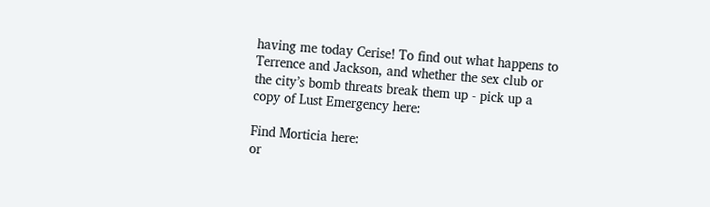having me today Cerise! To find out what happens to Terrence and Jackson, and whether the sex club or the city’s bomb threats break them up - pick up a copy of Lust Emergency here:

Find Morticia here:
or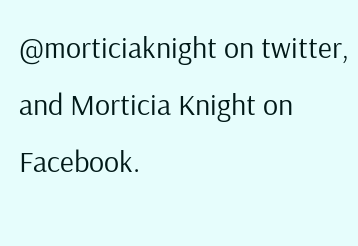@morticiaknight on twitter, and Morticia Knight on Facebook.